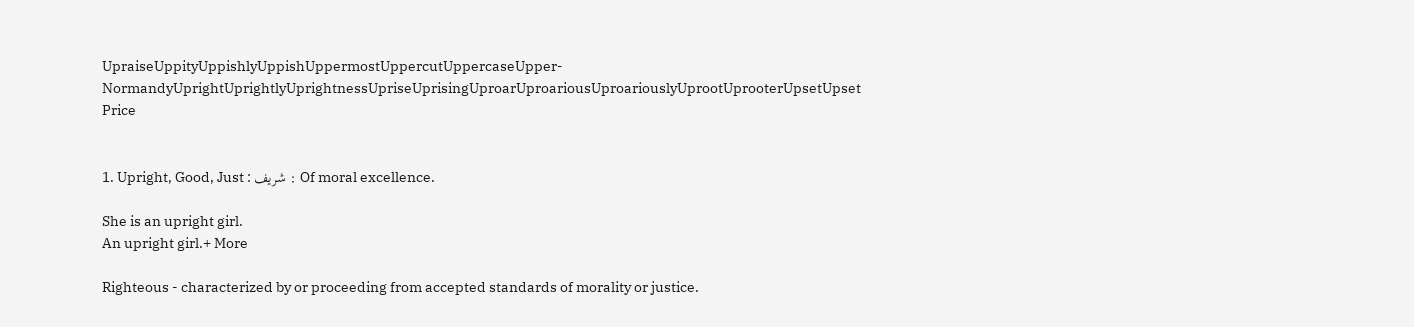UpraiseUppityUppishlyUppishUppermostUppercutUppercaseUpper-NormandyUprightUprightlyUprightnessUpriseUprisingUproarUproariousUproariouslyUprootUprooterUpsetUpset Price


1. Upright, Good, Just : شریف : Of moral excellence.

She is an upright girl.
An upright girl.+ More

Righteous - characterized by or proceeding from accepted standards of morality or justice.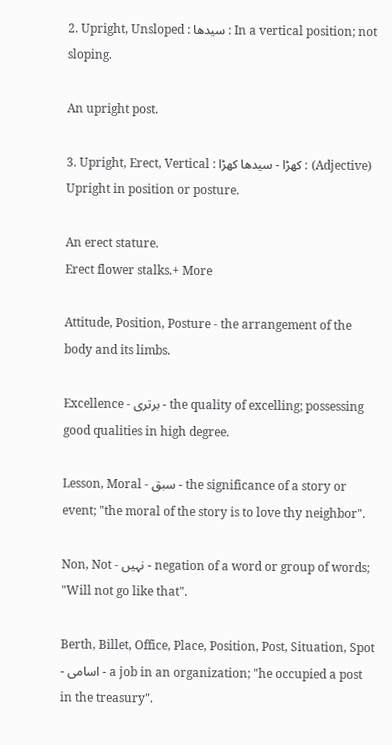2. Upright, Unsloped : سیدھا : In a vertical position; not sloping.

An upright post.

3. Upright, Erect, Vertical : کھڑا - سیدھا کھڑا : (Adjective) Upright in position or posture.

An erect stature.
Erect flower stalks.+ More

Attitude, Position, Posture - the arrangement of the body and its limbs.

Excellence - برتری - the quality of excelling; possessing good qualities in high degree.

Lesson, Moral - سبق - the significance of a story or event; "the moral of the story is to love thy neighbor".

Non, Not - نہیں - negation of a word or group of words; "Will not go like that".

Berth, Billet, Office, Place, Position, Post, Situation, Spot - اسامی - a job in an organization; "he occupied a post in the treasury".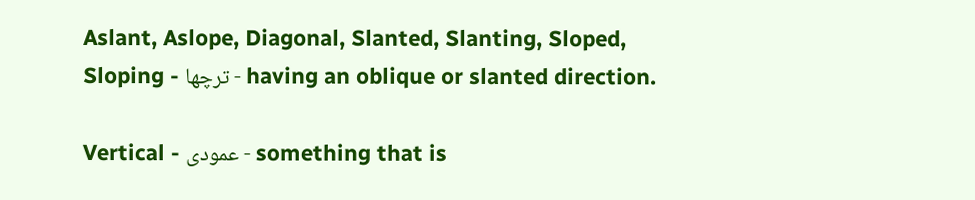Aslant, Aslope, Diagonal, Slanted, Slanting, Sloped, Sloping - ترچھا - having an oblique or slanted direction.

Vertical - عمودی - something that is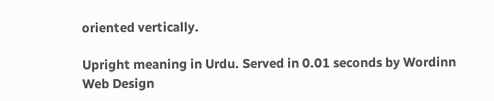oriented vertically.

Upright meaning in Urdu. Served in 0.01 seconds by Wordinn Web Design